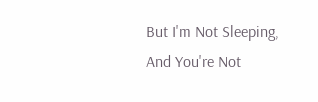But I'm Not Sleeping, And You're Not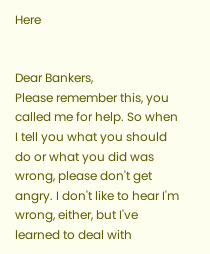Here


Dear Bankers,
Please remember this, you called me for help. So when I tell you what you should do or what you did was wrong, please don't get angry. I don't like to hear I'm wrong, either, but I've learned to deal with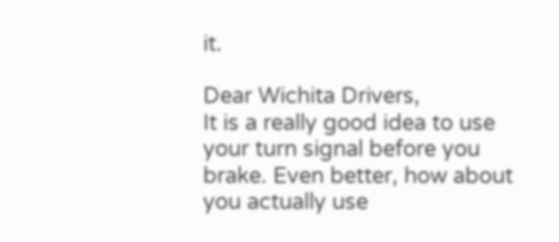it.

Dear Wichita Drivers,
It is a really good idea to use your turn signal before you brake. Even better, how about you actually use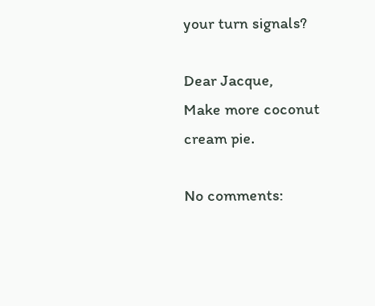your turn signals?

Dear Jacque,
Make more coconut cream pie.

No comments: